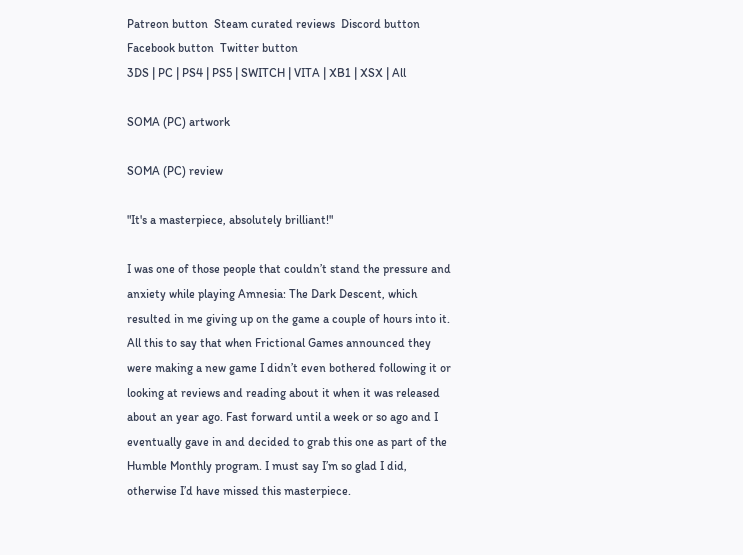Patreon button  Steam curated reviews  Discord button  Facebook button  Twitter button
3DS | PC | PS4 | PS5 | SWITCH | VITA | XB1 | XSX | All

SOMA (PC) artwork

SOMA (PC) review

"It's a masterpiece, absolutely brilliant!"

I was one of those people that couldn’t stand the pressure and anxiety while playing Amnesia: The Dark Descent, which resulted in me giving up on the game a couple of hours into it. All this to say that when Frictional Games announced they were making a new game I didn’t even bothered following it or looking at reviews and reading about it when it was released about an year ago. Fast forward until a week or so ago and I eventually gave in and decided to grab this one as part of the Humble Monthly program. I must say I’m so glad I did, otherwise I’d have missed this masterpiece.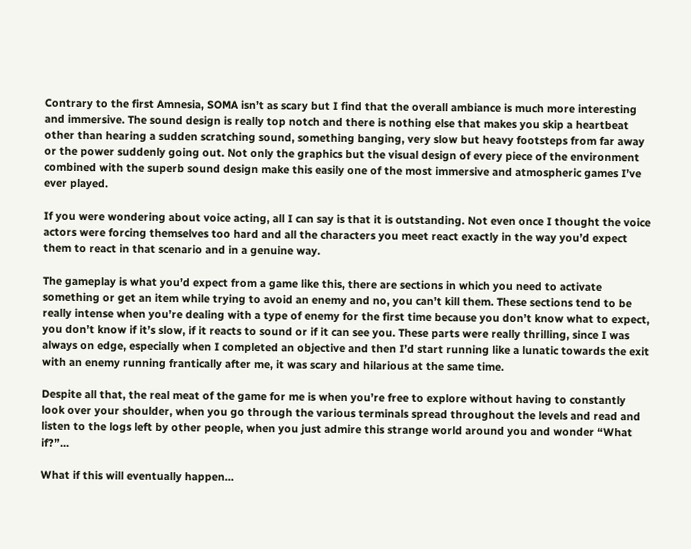Contrary to the first Amnesia, SOMA isn’t as scary but I find that the overall ambiance is much more interesting and immersive. The sound design is really top notch and there is nothing else that makes you skip a heartbeat other than hearing a sudden scratching sound, something banging, very slow but heavy footsteps from far away or the power suddenly going out. Not only the graphics but the visual design of every piece of the environment combined with the superb sound design make this easily one of the most immersive and atmospheric games I’ve ever played.

If you were wondering about voice acting, all I can say is that it is outstanding. Not even once I thought the voice actors were forcing themselves too hard and all the characters you meet react exactly in the way you’d expect them to react in that scenario and in a genuine way.

The gameplay is what you’d expect from a game like this, there are sections in which you need to activate something or get an item while trying to avoid an enemy and no, you can’t kill them. These sections tend to be really intense when you’re dealing with a type of enemy for the first time because you don’t know what to expect, you don’t know if it’s slow, if it reacts to sound or if it can see you. These parts were really thrilling, since I was always on edge, especially when I completed an objective and then I’d start running like a lunatic towards the exit with an enemy running frantically after me, it was scary and hilarious at the same time.

Despite all that, the real meat of the game for me is when you’re free to explore without having to constantly look over your shoulder, when you go through the various terminals spread throughout the levels and read and listen to the logs left by other people, when you just admire this strange world around you and wonder “What if?”...

What if this will eventually happen…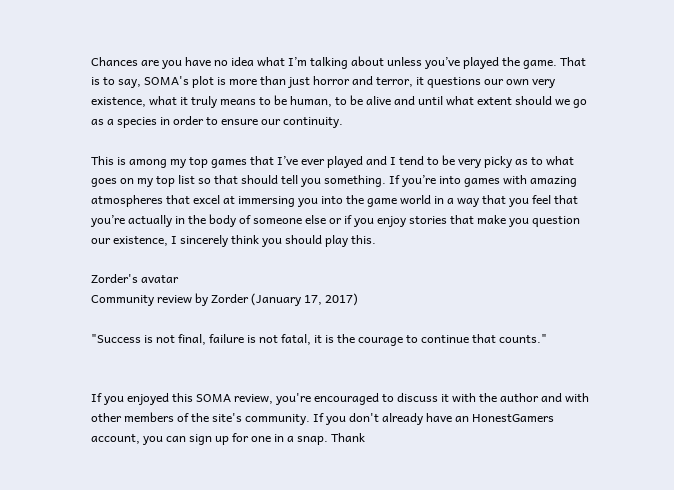Chances are you have no idea what I’m talking about unless you’ve played the game. That is to say, SOMA's plot is more than just horror and terror, it questions our own very existence, what it truly means to be human, to be alive and until what extent should we go as a species in order to ensure our continuity.

This is among my top games that I’ve ever played and I tend to be very picky as to what goes on my top list so that should tell you something. If you’re into games with amazing atmospheres that excel at immersing you into the game world in a way that you feel that you’re actually in the body of someone else or if you enjoy stories that make you question our existence, I sincerely think you should play this.

Zorder's avatar
Community review by Zorder (January 17, 2017)

"Success is not final, failure is not fatal, it is the courage to continue that counts."


If you enjoyed this SOMA review, you're encouraged to discuss it with the author and with other members of the site's community. If you don't already have an HonestGamers account, you can sign up for one in a snap. Thank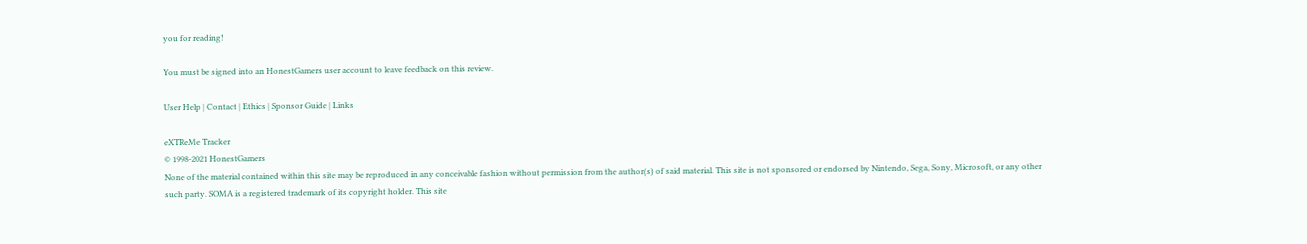you for reading!

You must be signed into an HonestGamers user account to leave feedback on this review.

User Help | Contact | Ethics | Sponsor Guide | Links

eXTReMe Tracker
© 1998-2021 HonestGamers
None of the material contained within this site may be reproduced in any conceivable fashion without permission from the author(s) of said material. This site is not sponsored or endorsed by Nintendo, Sega, Sony, Microsoft, or any other such party. SOMA is a registered trademark of its copyright holder. This site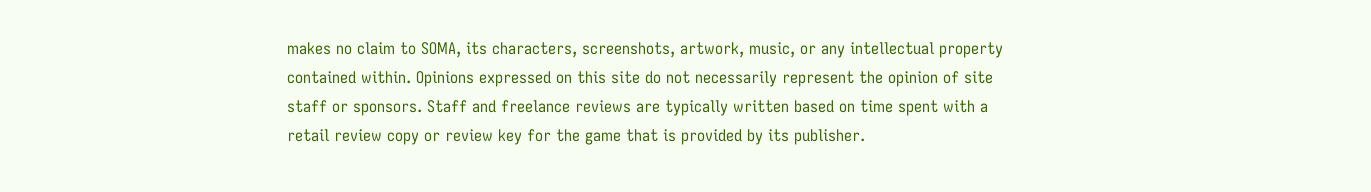makes no claim to SOMA, its characters, screenshots, artwork, music, or any intellectual property contained within. Opinions expressed on this site do not necessarily represent the opinion of site staff or sponsors. Staff and freelance reviews are typically written based on time spent with a retail review copy or review key for the game that is provided by its publisher.